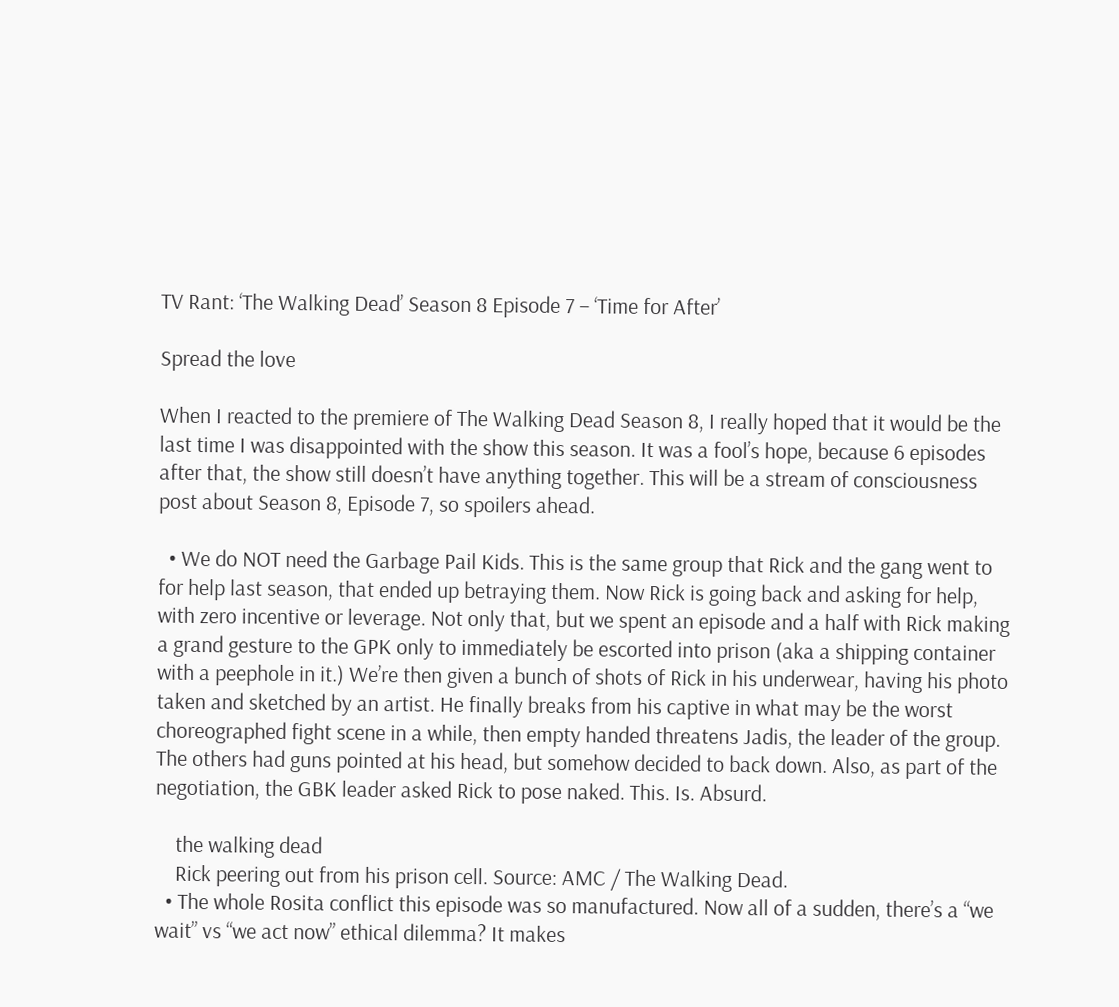TV Rant: ‘The Walking Dead’ Season 8 Episode 7 – ‘Time for After’

Spread the love

When I reacted to the premiere of The Walking Dead Season 8, I really hoped that it would be the last time I was disappointed with the show this season. It was a fool’s hope, because 6 episodes after that, the show still doesn’t have anything together. This will be a stream of consciousness post about Season 8, Episode 7, so spoilers ahead.

  • We do NOT need the Garbage Pail Kids. This is the same group that Rick and the gang went to for help last season, that ended up betraying them. Now Rick is going back and asking for help, with zero incentive or leverage. Not only that, but we spent an episode and a half with Rick making a grand gesture to the GPK only to immediately be escorted into prison (aka a shipping container with a peephole in it.) We’re then given a bunch of shots of Rick in his underwear, having his photo taken and sketched by an artist. He finally breaks from his captive in what may be the worst choreographed fight scene in a while, then empty handed threatens Jadis, the leader of the group. The others had guns pointed at his head, but somehow decided to back down. Also, as part of the negotiation, the GBK leader asked Rick to pose naked. This. Is. Absurd.

    the walking dead
    Rick peering out from his prison cell. Source: AMC / The Walking Dead.
  • The whole Rosita conflict this episode was so manufactured. Now all of a sudden, there’s a “we wait” vs “we act now” ethical dilemma? It makes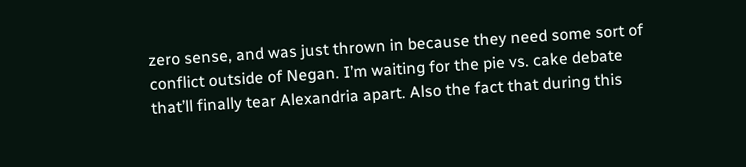zero sense, and was just thrown in because they need some sort of conflict outside of Negan. I’m waiting for the pie vs. cake debate that’ll finally tear Alexandria apart. Also the fact that during this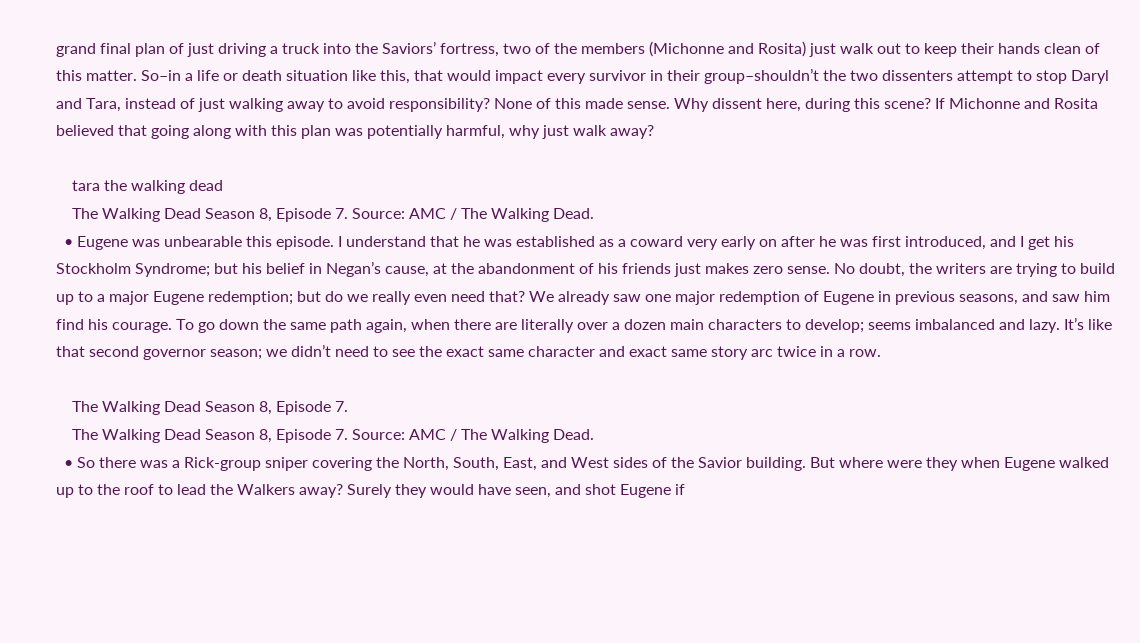grand final plan of just driving a truck into the Saviors’ fortress, two of the members (Michonne and Rosita) just walk out to keep their hands clean of this matter. So–in a life or death situation like this, that would impact every survivor in their group–shouldn’t the two dissenters attempt to stop Daryl and Tara, instead of just walking away to avoid responsibility? None of this made sense. Why dissent here, during this scene? If Michonne and Rosita believed that going along with this plan was potentially harmful, why just walk away?

    tara the walking dead
    The Walking Dead Season 8, Episode 7. Source: AMC / The Walking Dead.
  • Eugene was unbearable this episode. I understand that he was established as a coward very early on after he was first introduced, and I get his Stockholm Syndrome; but his belief in Negan’s cause, at the abandonment of his friends just makes zero sense. No doubt, the writers are trying to build up to a major Eugene redemption; but do we really even need that? We already saw one major redemption of Eugene in previous seasons, and saw him find his courage. To go down the same path again, when there are literally over a dozen main characters to develop; seems imbalanced and lazy. It’s like that second governor season; we didn’t need to see the exact same character and exact same story arc twice in a row.

    The Walking Dead Season 8, Episode 7.
    The Walking Dead Season 8, Episode 7. Source: AMC / The Walking Dead.
  • So there was a Rick-group sniper covering the North, South, East, and West sides of the Savior building. But where were they when Eugene walked up to the roof to lead the Walkers away? Surely they would have seen, and shot Eugene if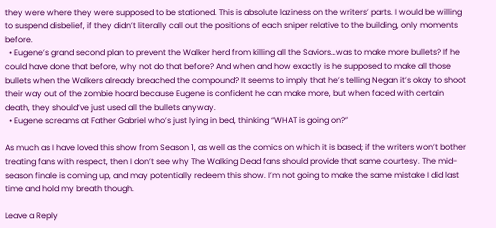they were where they were supposed to be stationed. This is absolute laziness on the writers’ parts. I would be willing to suspend disbelief, if they didn’t literally call out the positions of each sniper relative to the building, only moments before.
  • Eugene’s grand second plan to prevent the Walker herd from killing all the Saviors…was to make more bullets? If he could have done that before, why not do that before? And when and how exactly is he supposed to make all those bullets when the Walkers already breached the compound? It seems to imply that he’s telling Negan it’s okay to shoot their way out of the zombie hoard because Eugene is confident he can make more, but when faced with certain death, they should’ve just used all the bullets anyway.
  • Eugene screams at Father Gabriel who’s just lying in bed, thinking “WHAT is going on?”

As much as I have loved this show from Season 1, as well as the comics on which it is based; if the writers won’t bother treating fans with respect, then I don’t see why The Walking Dead fans should provide that same courtesy. The mid-season finale is coming up, and may potentially redeem this show. I’m not going to make the same mistake I did last time and hold my breath though.

Leave a Reply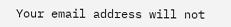Your email address will not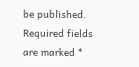be published. Required fields are marked *